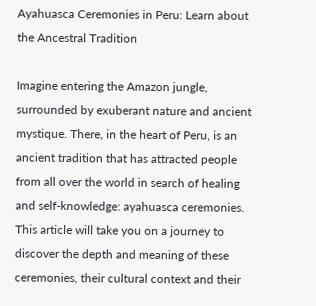Ayahuasca Ceremonies in Peru: Learn about the Ancestral Tradition

Imagine entering the Amazon jungle, surrounded by exuberant nature and ancient mystique. There, in the heart of Peru, is an ancient tradition that has attracted people from all over the world in search of healing and self-knowledge: ayahuasca ceremonies. This article will take you on a journey to discover the depth and meaning of these ceremonies, their cultural context and their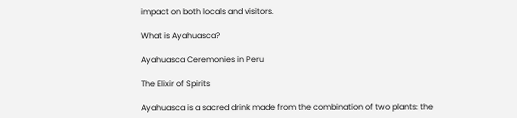impact on both locals and visitors.

What is Ayahuasca?

Ayahuasca Ceremonies in Peru

The Elixir of Spirits

Ayahuasca is a sacred drink made from the combination of two plants: the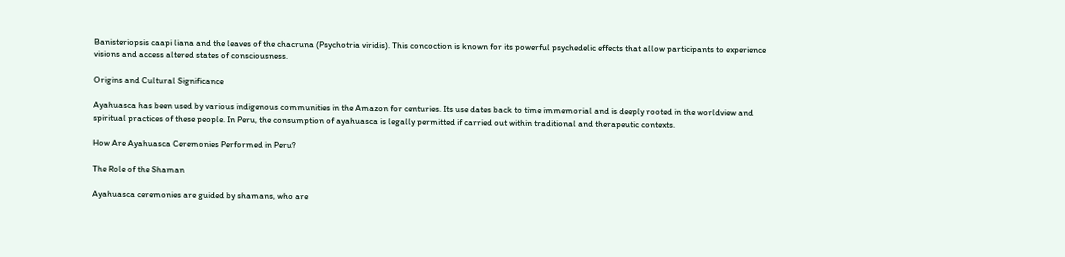Banisteriopsis caapi liana and the leaves of the chacruna (Psychotria viridis). This concoction is known for its powerful psychedelic effects that allow participants to experience visions and access altered states of consciousness.

Origins and Cultural Significance

Ayahuasca has been used by various indigenous communities in the Amazon for centuries. Its use dates back to time immemorial and is deeply rooted in the worldview and spiritual practices of these people. In Peru, the consumption of ayahuasca is legally permitted if carried out within traditional and therapeutic contexts.

How Are Ayahuasca Ceremonies Performed in Peru?

The Role of the Shaman

Ayahuasca ceremonies are guided by shamans, who are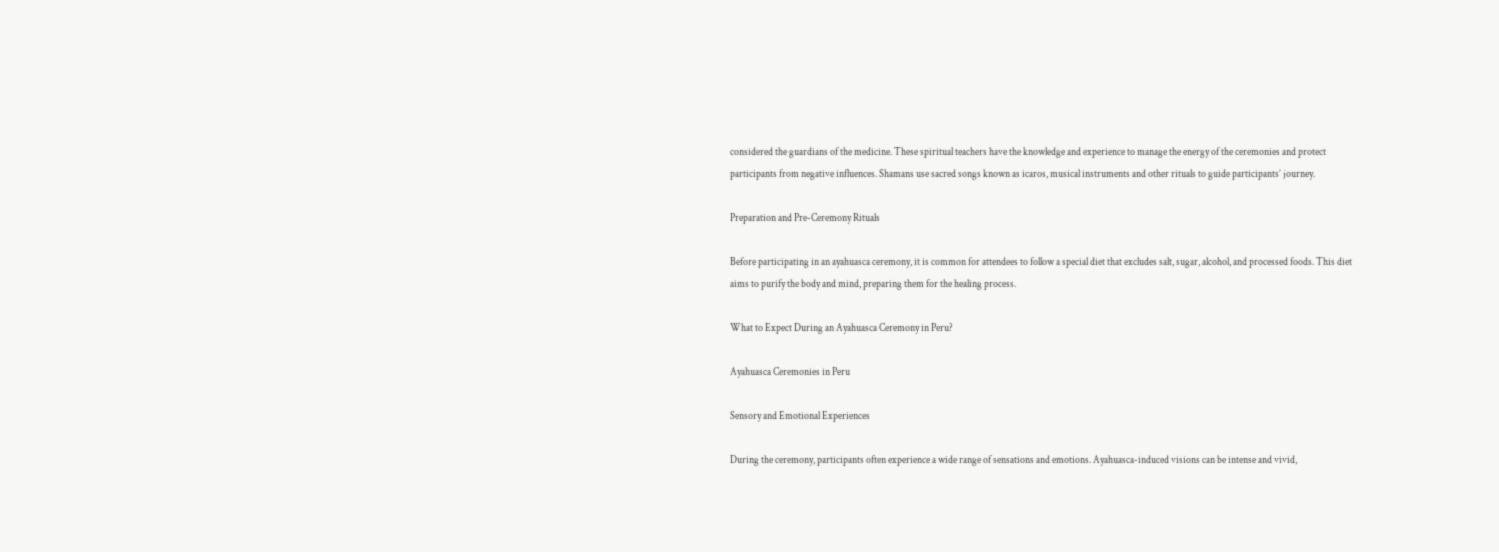considered the guardians of the medicine. These spiritual teachers have the knowledge and experience to manage the energy of the ceremonies and protect participants from negative influences. Shamans use sacred songs known as icaros, musical instruments and other rituals to guide participants’ journey.

Preparation and Pre-Ceremony Rituals

Before participating in an ayahuasca ceremony, it is common for attendees to follow a special diet that excludes salt, sugar, alcohol, and processed foods. This diet aims to purify the body and mind, preparing them for the healing process.

What to Expect During an Ayahuasca Ceremony in Peru?

Ayahuasca Ceremonies in Peru

Sensory and Emotional Experiences

During the ceremony, participants often experience a wide range of sensations and emotions. Ayahuasca-induced visions can be intense and vivid,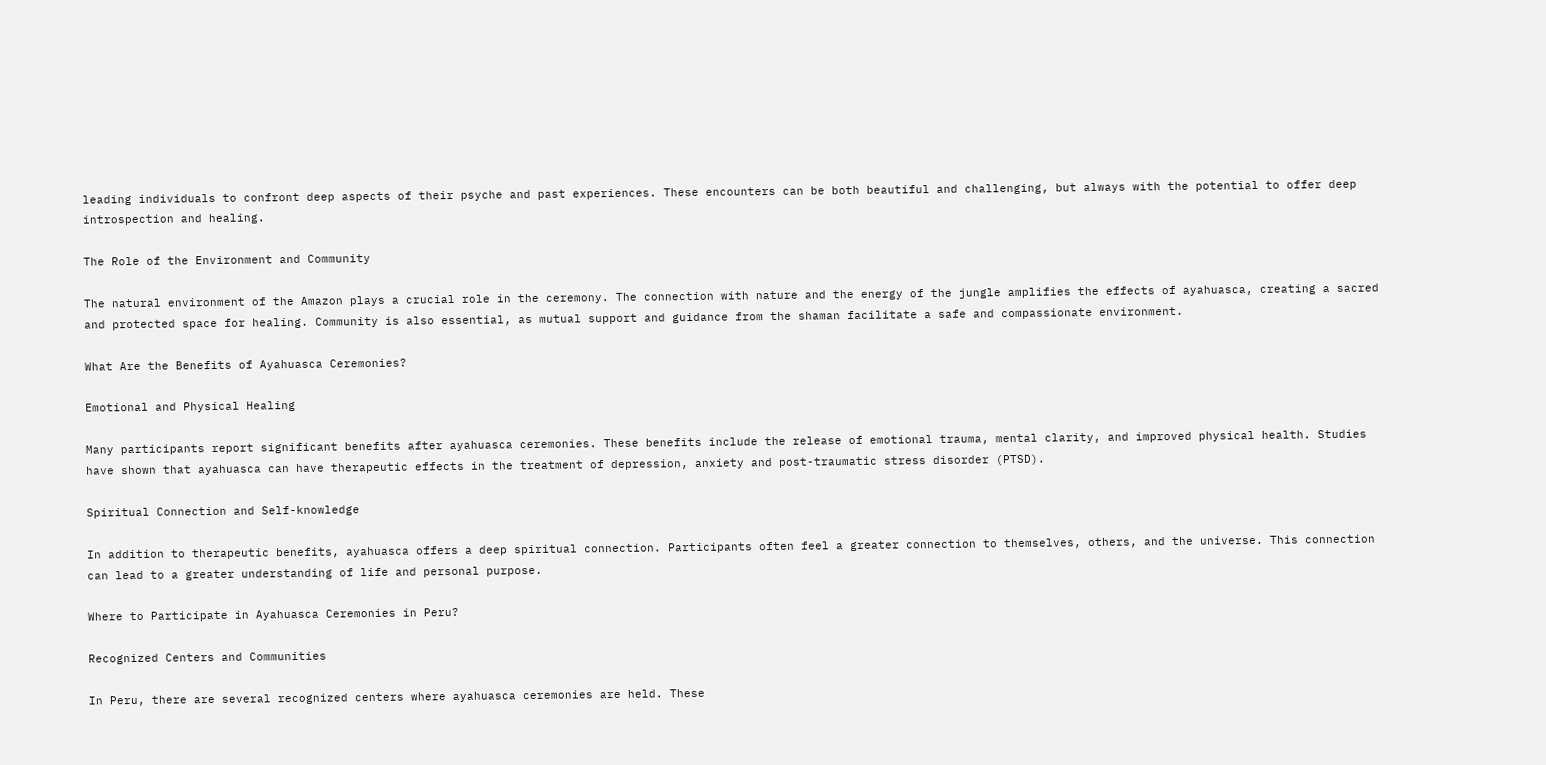leading individuals to confront deep aspects of their psyche and past experiences. These encounters can be both beautiful and challenging, but always with the potential to offer deep introspection and healing.

The Role of the Environment and Community

The natural environment of the Amazon plays a crucial role in the ceremony. The connection with nature and the energy of the jungle amplifies the effects of ayahuasca, creating a sacred and protected space for healing. Community is also essential, as mutual support and guidance from the shaman facilitate a safe and compassionate environment.

What Are the Benefits of Ayahuasca Ceremonies?

Emotional and Physical Healing

Many participants report significant benefits after ayahuasca ceremonies. These benefits include the release of emotional trauma, mental clarity, and improved physical health. Studies have shown that ayahuasca can have therapeutic effects in the treatment of depression, anxiety and post-traumatic stress disorder (PTSD).

Spiritual Connection and Self-knowledge

In addition to therapeutic benefits, ayahuasca offers a deep spiritual connection. Participants often feel a greater connection to themselves, others, and the universe. This connection can lead to a greater understanding of life and personal purpose.

Where to Participate in Ayahuasca Ceremonies in Peru?

Recognized Centers and Communities

In Peru, there are several recognized centers where ayahuasca ceremonies are held. These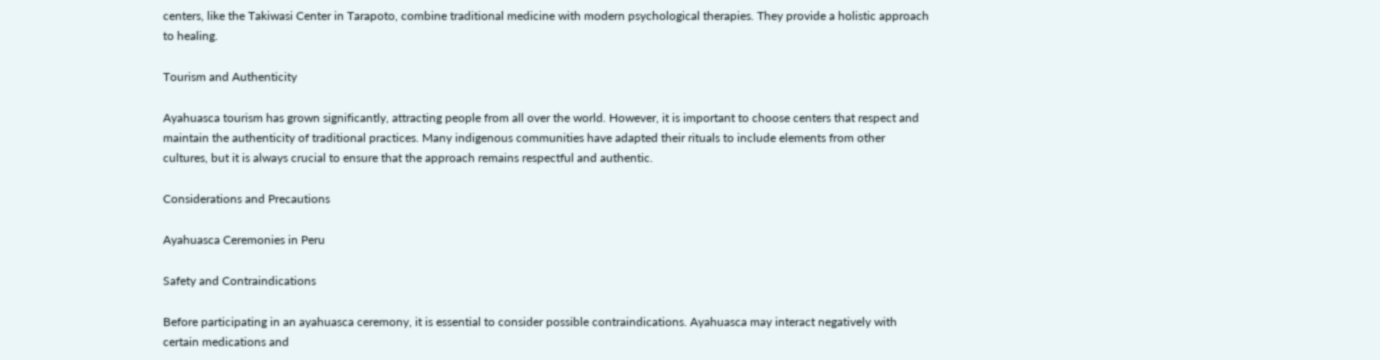centers, like the Takiwasi Center in Tarapoto, combine traditional medicine with modern psychological therapies. They provide a holistic approach to healing.

Tourism and Authenticity

Ayahuasca tourism has grown significantly, attracting people from all over the world. However, it is important to choose centers that respect and maintain the authenticity of traditional practices. Many indigenous communities have adapted their rituals to include elements from other cultures, but it is always crucial to ensure that the approach remains respectful and authentic.

Considerations and Precautions

Ayahuasca Ceremonies in Peru

Safety and Contraindications

Before participating in an ayahuasca ceremony, it is essential to consider possible contraindications. Ayahuasca may interact negatively with certain medications and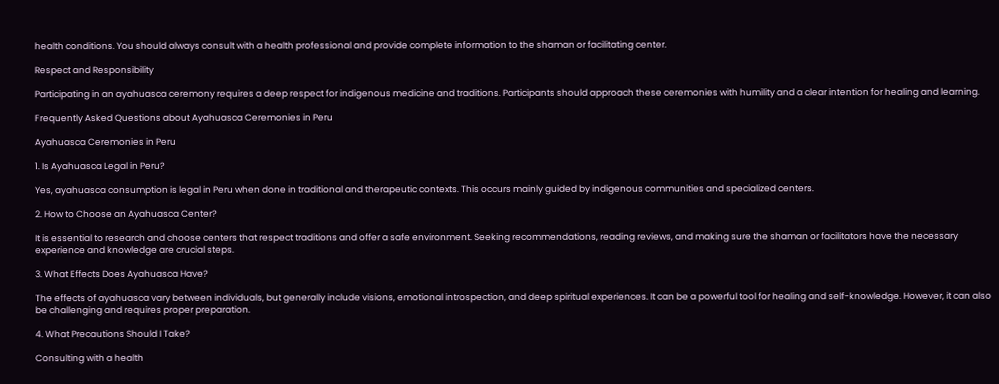health conditions. You should always consult with a health professional and provide complete information to the shaman or facilitating center.

Respect and Responsibility

Participating in an ayahuasca ceremony requires a deep respect for indigenous medicine and traditions. Participants should approach these ceremonies with humility and a clear intention for healing and learning.

Frequently Asked Questions about Ayahuasca Ceremonies in Peru

Ayahuasca Ceremonies in Peru

1. Is Ayahuasca Legal in Peru?

Yes, ayahuasca consumption is legal in Peru when done in traditional and therapeutic contexts. This occurs mainly guided by indigenous communities and specialized centers.

2. How to Choose an Ayahuasca Center?

It is essential to research and choose centers that respect traditions and offer a safe environment. Seeking recommendations, reading reviews, and making sure the shaman or facilitators have the necessary experience and knowledge are crucial steps.

3. What Effects Does Ayahuasca Have?

The effects of ayahuasca vary between individuals, but generally include visions, emotional introspection, and deep spiritual experiences. It can be a powerful tool for healing and self-knowledge. However, it can also be challenging and requires proper preparation.

4. What Precautions Should I Take?

Consulting with a health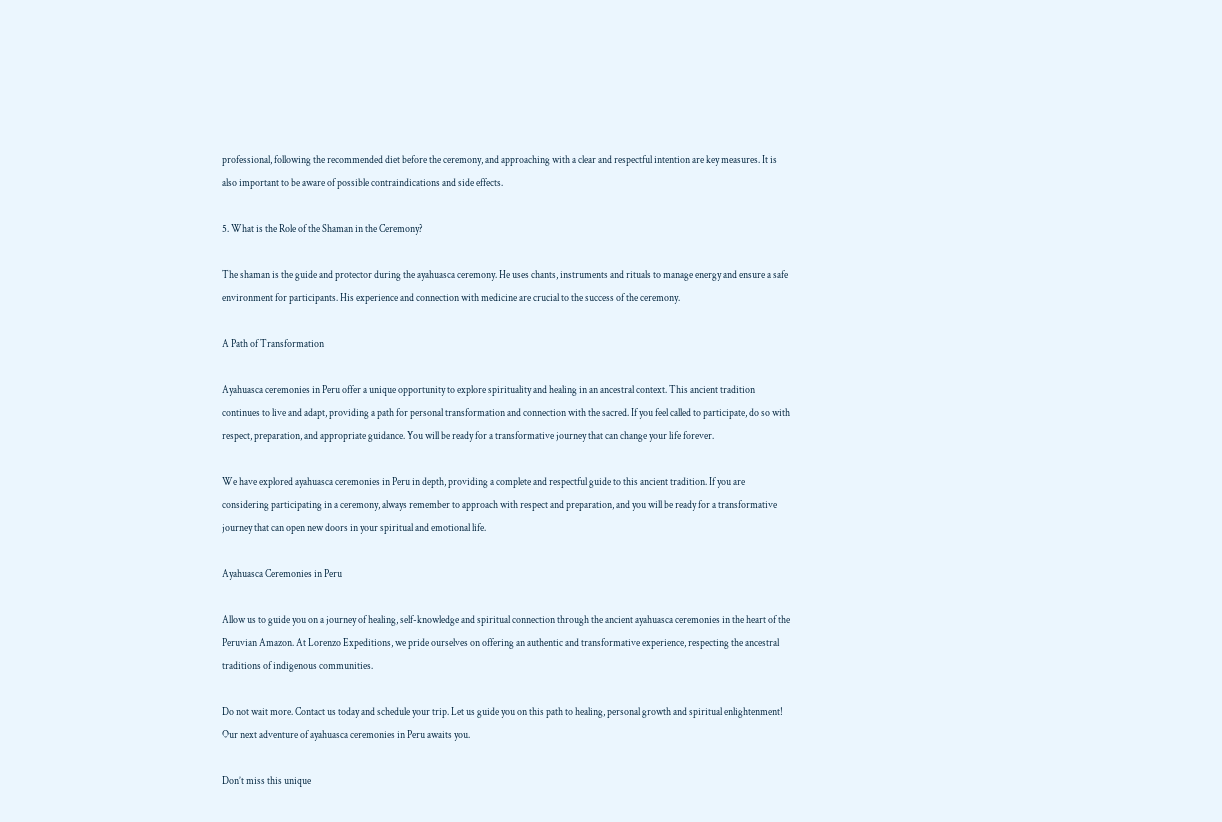professional, following the recommended diet before the ceremony, and approaching with a clear and respectful intention are key measures. It is also important to be aware of possible contraindications and side effects.

5. What is the Role of the Shaman in the Ceremony?

The shaman is the guide and protector during the ayahuasca ceremony. He uses chants, instruments and rituals to manage energy and ensure a safe environment for participants. His experience and connection with medicine are crucial to the success of the ceremony.

A Path of Transformation

Ayahuasca ceremonies in Peru offer a unique opportunity to explore spirituality and healing in an ancestral context. This ancient tradition continues to live and adapt, providing a path for personal transformation and connection with the sacred. If you feel called to participate, do so with respect, preparation, and appropriate guidance. You will be ready for a transformative journey that can change your life forever.

We have explored ayahuasca ceremonies in Peru in depth, providing a complete and respectful guide to this ancient tradition. If you are considering participating in a ceremony, always remember to approach with respect and preparation, and you will be ready for a transformative journey that can open new doors in your spiritual and emotional life.

Ayahuasca Ceremonies in Peru

Allow us to guide you on a journey of healing, self-knowledge and spiritual connection through the ancient ayahuasca ceremonies in the heart of the Peruvian Amazon. At Lorenzo Expeditions, we pride ourselves on offering an authentic and transformative experience, respecting the ancestral traditions of indigenous communities.

Do not wait more. Contact us today and schedule your trip. Let us guide you on this path to healing, personal growth and spiritual enlightenment! Our next adventure of ayahuasca ceremonies in Peru awaits you.

Don’t miss this unique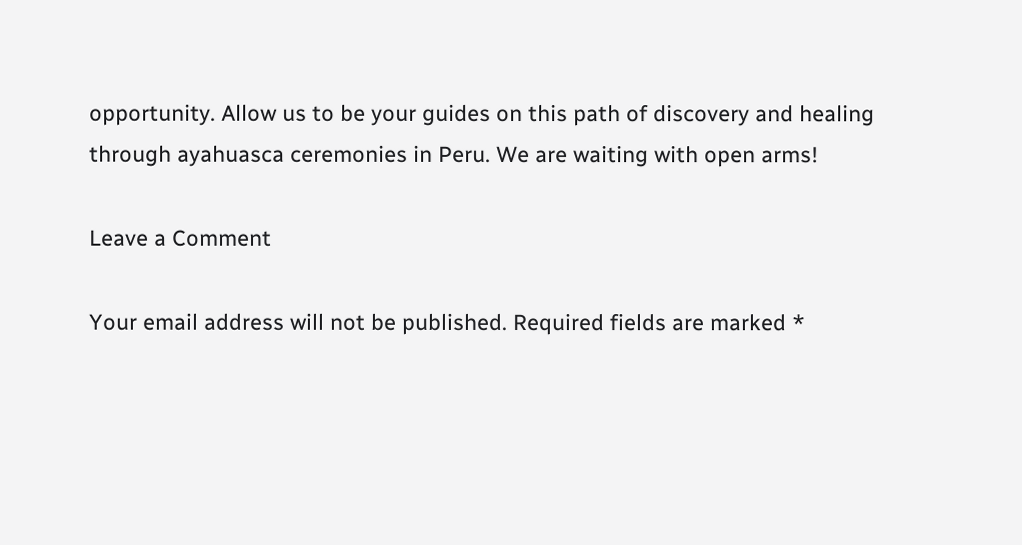opportunity. Allow us to be your guides on this path of discovery and healing through ayahuasca ceremonies in Peru. We are waiting with open arms!

Leave a Comment

Your email address will not be published. Required fields are marked *